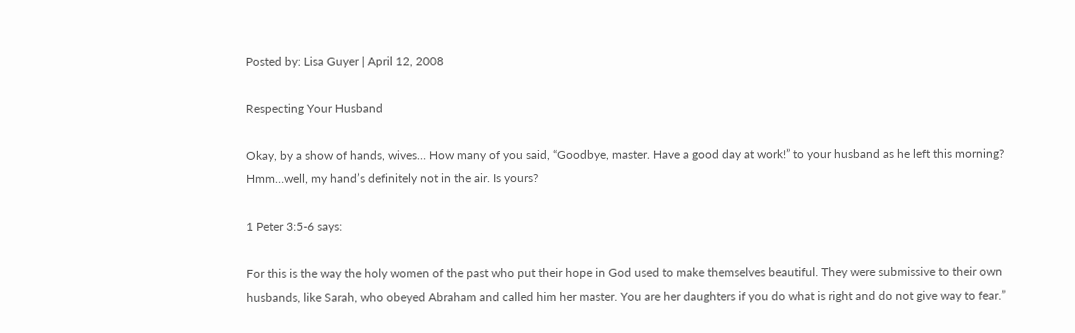Posted by: Lisa Guyer | April 12, 2008

Respecting Your Husband

Okay, by a show of hands, wives… How many of you said, “Goodbye, master. Have a good day at work!” to your husband as he left this morning? Hmm…well, my hand’s definitely not in the air. Is yours?

1 Peter 3:5-6 says:

For this is the way the holy women of the past who put their hope in God used to make themselves beautiful. They were submissive to their own husbands, like Sarah, who obeyed Abraham and called him her master. You are her daughters if you do what is right and do not give way to fear.”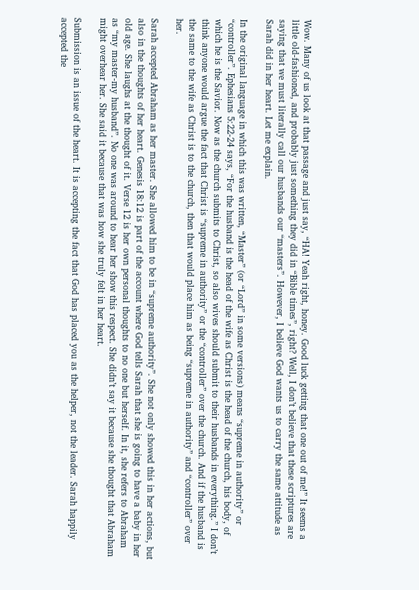Wow. Many of us look at that passage and just say, “HA! Yeah right, honey. Good luck getting that one out of me!” It seems a little old-fashioned, and probably just something they did in “Bible times”, right? Well, I don’t believe that these scriptures are saying that we must literally call our husbands our “masters”. However, I believe God wants us to carry the same attitude as Sarah did in her heart. Let me explain.

In the original language in which this was written, “Master” (or “Lord” in some versions) means “supreme in authority” or “controller”. Ephesians 5:22-24 says, “For the husband is the head of the wife as Christ is the head of the church, his body, of which he is the Savior. Now as the church submits to Christ, so also wives should submit to their husbands in everything.” I don’t think anyone would argue the fact that Christ is “supreme in authority” or the “controller” over the church. And if the husband is the same to the wife as Christ is to the church, then that would place him as being “supreme in authority” and “controller” over her.

Sarah accepted Abraham as her master. She allowed him to be in “supreme authority”. She not only showed this in her actions, but also in the thoughts of her heart. Genesis 18:12 is part of the account where God tells Sarah that she is going to have a baby in her old age. She laughs at the thought of it. Verse 12 is her own personal thoughts to no one but herself. In it, she refers to Abraham as “my master-my husband”. No one was around to hear her show this respect. She didn’t say it because she thought that Abraham might overhear her. She said it because that was how she truly felt in her heart.

Submission is an issue of the heart. It is accepting the fact that God has placed you as the helper, not the leader. Sarah happily accepted the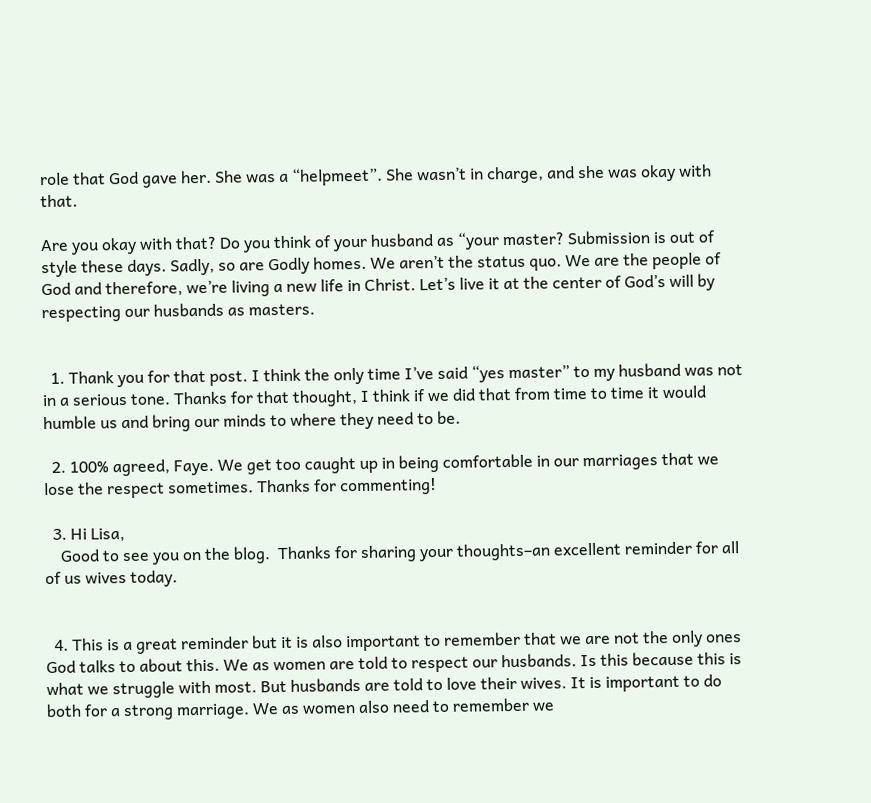role that God gave her. She was a “helpmeet”. She wasn’t in charge, and she was okay with that.

Are you okay with that? Do you think of your husband as “your master? Submission is out of style these days. Sadly, so are Godly homes. We aren’t the status quo. We are the people of God and therefore, we’re living a new life in Christ. Let’s live it at the center of God’s will by respecting our husbands as masters.


  1. Thank you for that post. I think the only time I’ve said “yes master” to my husband was not in a serious tone. Thanks for that thought, I think if we did that from time to time it would humble us and bring our minds to where they need to be.

  2. 100% agreed, Faye. We get too caught up in being comfortable in our marriages that we lose the respect sometimes. Thanks for commenting!

  3. Hi Lisa,
    Good to see you on the blog.  Thanks for sharing your thoughts–an excellent reminder for all of us wives today.


  4. This is a great reminder but it is also important to remember that we are not the only ones God talks to about this. We as women are told to respect our husbands. Is this because this is what we struggle with most. But husbands are told to love their wives. It is important to do both for a strong marriage. We as women also need to remember we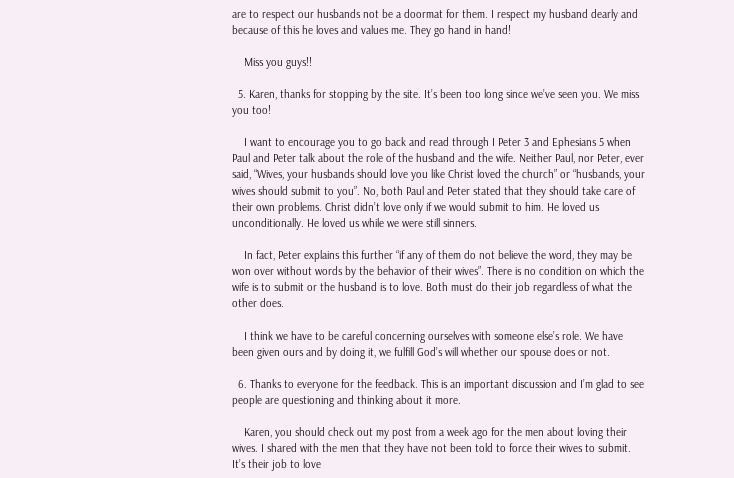are to respect our husbands not be a doormat for them. I respect my husband dearly and because of this he loves and values me. They go hand in hand!

    Miss you guys!!

  5. Karen, thanks for stopping by the site. It’s been too long since we’ve seen you. We miss you too!

    I want to encourage you to go back and read through I Peter 3 and Ephesians 5 when Paul and Peter talk about the role of the husband and the wife. Neither Paul, nor Peter, ever said, “Wives, your husbands should love you like Christ loved the church” or “husbands, your wives should submit to you”. No, both Paul and Peter stated that they should take care of their own problems. Christ didn’t love only if we would submit to him. He loved us unconditionally. He loved us while we were still sinners.

    In fact, Peter explains this further “if any of them do not believe the word, they may be won over without words by the behavior of their wives”. There is no condition on which the wife is to submit or the husband is to love. Both must do their job regardless of what the other does.

    I think we have to be careful concerning ourselves with someone else’s role. We have been given ours and by doing it, we fulfill God’s will whether our spouse does or not.

  6. Thanks to everyone for the feedback. This is an important discussion and I’m glad to see people are questioning and thinking about it more.

    Karen, you should check out my post from a week ago for the men about loving their wives. I shared with the men that they have not been told to force their wives to submit. It’s their job to love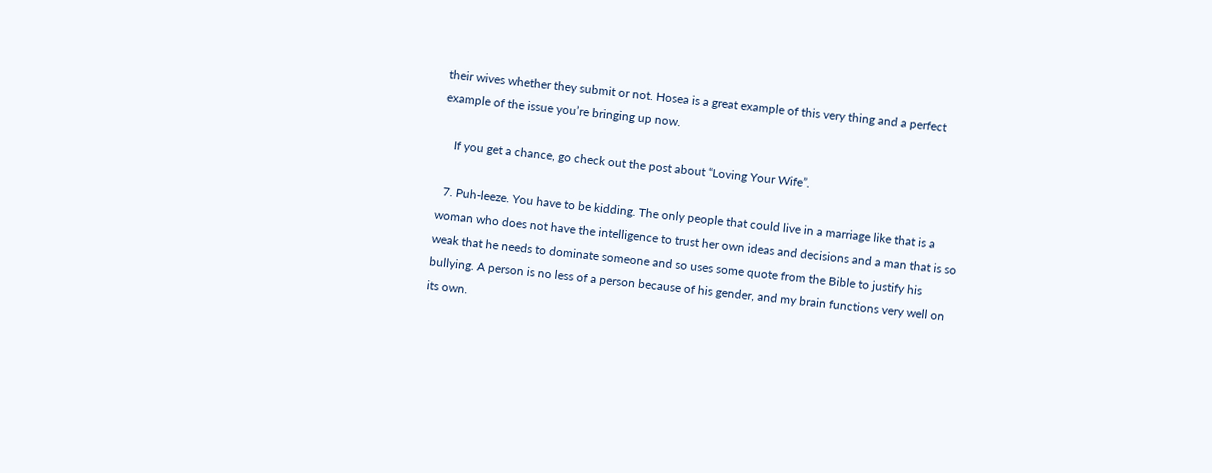their wives whether they submit or not. Hosea is a great example of this very thing and a perfect example of the issue you’re bringing up now.

    If you get a chance, go check out the post about “Loving Your Wife”.

  7. Puh-leeze. You have to be kidding. The only people that could live in a marriage like that is a woman who does not have the intelligence to trust her own ideas and decisions and a man that is so weak that he needs to dominate someone and so uses some quote from the Bible to justify his bullying. A person is no less of a person because of his gender, and my brain functions very well on its own.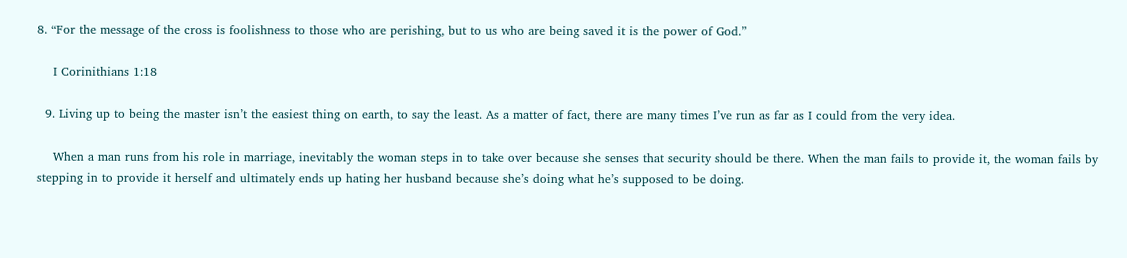8. “For the message of the cross is foolishness to those who are perishing, but to us who are being saved it is the power of God.”

    I Corinithians 1:18

  9. Living up to being the master isn’t the easiest thing on earth, to say the least. As a matter of fact, there are many times I’ve run as far as I could from the very idea.

    When a man runs from his role in marriage, inevitably the woman steps in to take over because she senses that security should be there. When the man fails to provide it, the woman fails by stepping in to provide it herself and ultimately ends up hating her husband because she’s doing what he’s supposed to be doing.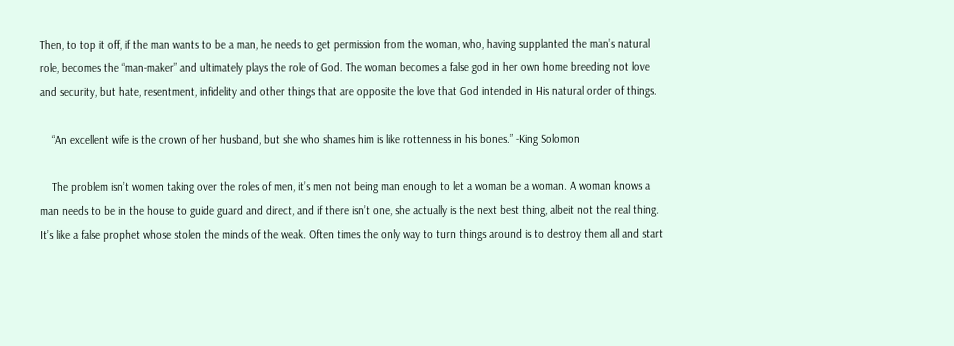Then, to top it off, if the man wants to be a man, he needs to get permission from the woman, who, having supplanted the man’s natural role, becomes the “man-maker” and ultimately plays the role of God. The woman becomes a false god in her own home breeding not love and security, but hate, resentment, infidelity and other things that are opposite the love that God intended in His natural order of things.

    “An excellent wife is the crown of her husband, but she who shames him is like rottenness in his bones.” -King Solomon

    The problem isn’t women taking over the roles of men, it’s men not being man enough to let a woman be a woman. A woman knows a man needs to be in the house to guide guard and direct, and if there isn’t one, she actually is the next best thing, albeit not the real thing. It’s like a false prophet whose stolen the minds of the weak. Often times the only way to turn things around is to destroy them all and start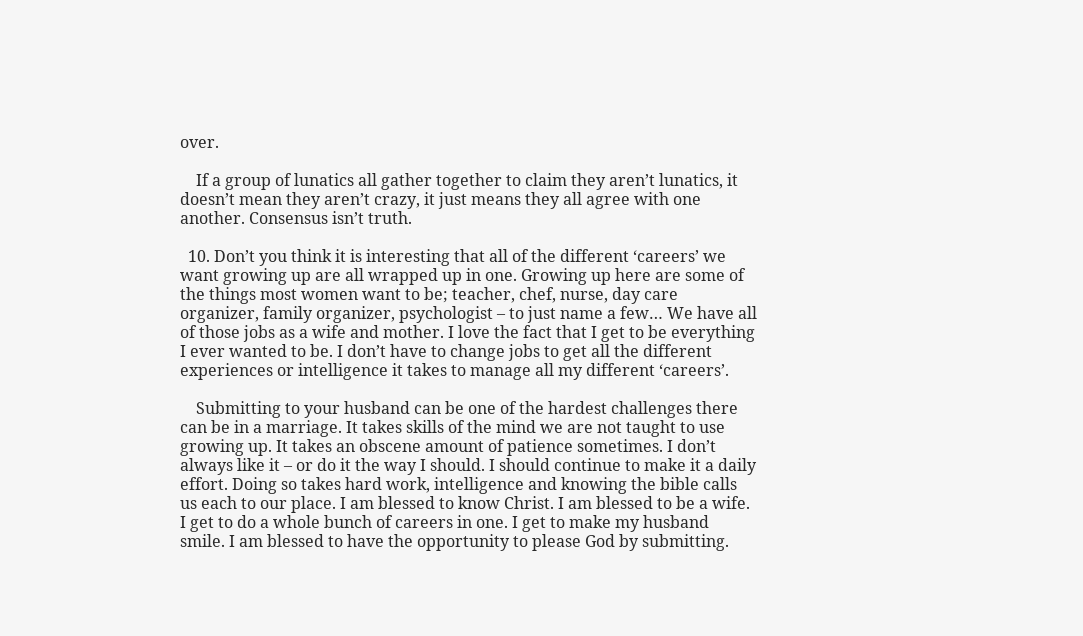over.

    If a group of lunatics all gather together to claim they aren’t lunatics, it doesn’t mean they aren’t crazy, it just means they all agree with one another. Consensus isn’t truth.

  10. Don’t you think it is interesting that all of the different ‘careers’ we want growing up are all wrapped up in one. Growing up here are some of the things most women want to be; teacher, chef, nurse, day care organizer, family organizer, psychologist – to just name a few… We have all of those jobs as a wife and mother. I love the fact that I get to be everything I ever wanted to be. I don’t have to change jobs to get all the different experiences or intelligence it takes to manage all my different ‘careers’.

    Submitting to your husband can be one of the hardest challenges there can be in a marriage. It takes skills of the mind we are not taught to use growing up. It takes an obscene amount of patience sometimes. I don’t always like it – or do it the way I should. I should continue to make it a daily effort. Doing so takes hard work, intelligence and knowing the bible calls us each to our place. I am blessed to know Christ. I am blessed to be a wife. I get to do a whole bunch of careers in one. I get to make my husband smile. I am blessed to have the opportunity to please God by submitting.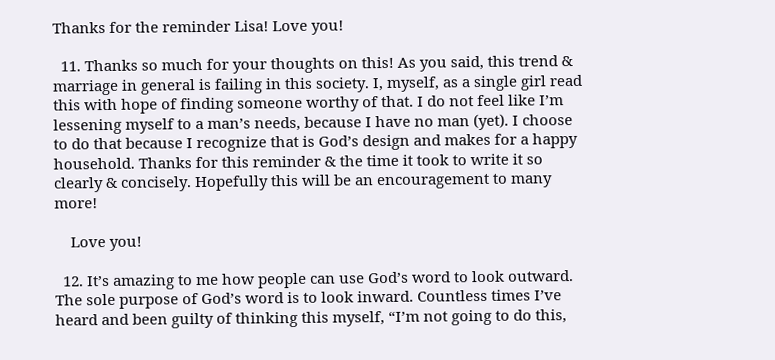Thanks for the reminder Lisa! Love you!

  11. Thanks so much for your thoughts on this! As you said, this trend & marriage in general is failing in this society. I, myself, as a single girl read this with hope of finding someone worthy of that. I do not feel like I’m lessening myself to a man’s needs, because I have no man (yet). I choose to do that because I recognize that is God’s design and makes for a happy household. Thanks for this reminder & the time it took to write it so clearly & concisely. Hopefully this will be an encouragement to many more!

    Love you!

  12. It’s amazing to me how people can use God’s word to look outward. The sole purpose of God’s word is to look inward. Countless times I’ve heard and been guilty of thinking this myself, “I’m not going to do this,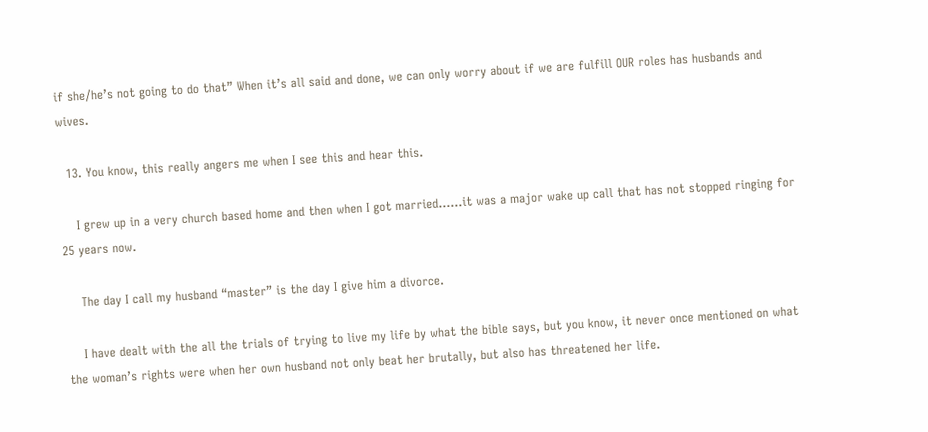if she/he’s not going to do that” When it’s all said and done, we can only worry about if we are fulfill OUR roles has husbands and wives.

  13. You know, this really angers me when I see this and hear this.

    I grew up in a very church based home and then when I got married……it was a major wake up call that has not stopped ringing for 25 years now.

    The day I call my husband “master” is the day I give him a divorce.

    I have dealt with the all the trials of trying to live my life by what the bible says, but you know, it never once mentioned on what the woman’s rights were when her own husband not only beat her brutally, but also has threatened her life.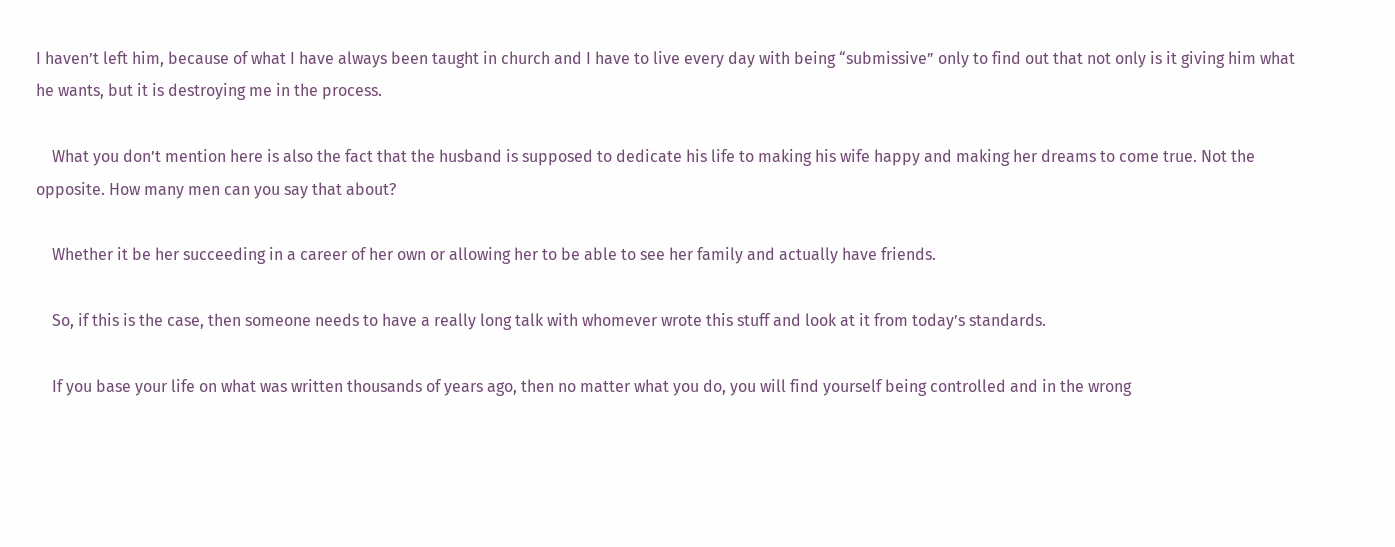I haven’t left him, because of what I have always been taught in church and I have to live every day with being “submissive” only to find out that not only is it giving him what he wants, but it is destroying me in the process.

    What you don’t mention here is also the fact that the husband is supposed to dedicate his life to making his wife happy and making her dreams to come true. Not the opposite. How many men can you say that about?

    Whether it be her succeeding in a career of her own or allowing her to be able to see her family and actually have friends.

    So, if this is the case, then someone needs to have a really long talk with whomever wrote this stuff and look at it from today’s standards.

    If you base your life on what was written thousands of years ago, then no matter what you do, you will find yourself being controlled and in the wrong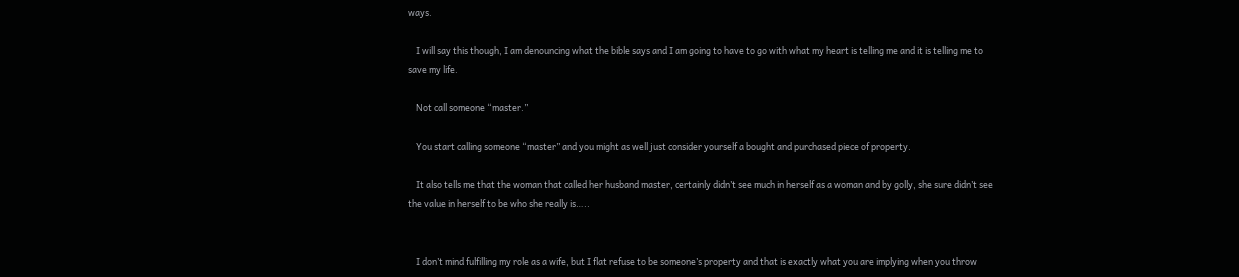ways.

    I will say this though, I am denouncing what the bible says and I am going to have to go with what my heart is telling me and it is telling me to save my life.

    Not call someone “master.”

    You start calling someone “master” and you might as well just consider yourself a bought and purchased piece of property.

    It also tells me that the woman that called her husband master, certainly didn’t see much in herself as a woman and by golly, she sure didn’t see the value in herself to be who she really is…..


    I don’t mind fulfilling my role as a wife, but I flat refuse to be someone’s property and that is exactly what you are implying when you throw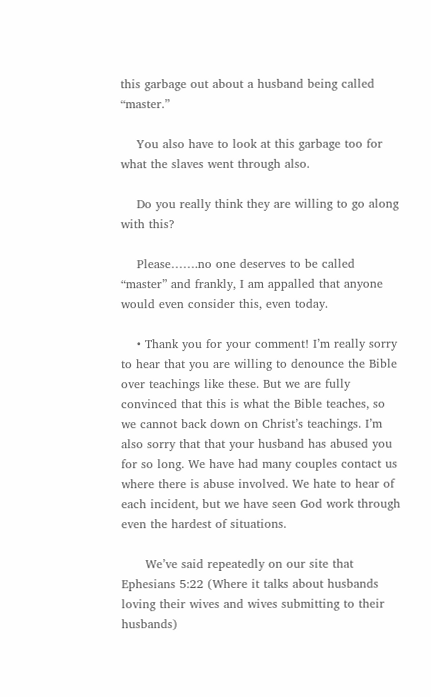this garbage out about a husband being called “master.”

    You also have to look at this garbage too for what the slaves went through also.

    Do you really think they are willing to go along with this?

    Please…….no one deserves to be called “master” and frankly, I am appalled that anyone would even consider this, even today.

    • Thank you for your comment! I’m really sorry to hear that you are willing to denounce the Bible over teachings like these. But we are fully convinced that this is what the Bible teaches, so we cannot back down on Christ’s teachings. I’m also sorry that that your husband has abused you for so long. We have had many couples contact us where there is abuse involved. We hate to hear of each incident, but we have seen God work through even the hardest of situations.

      We’ve said repeatedly on our site that Ephesians 5:22 (Where it talks about husbands loving their wives and wives submitting to their husbands)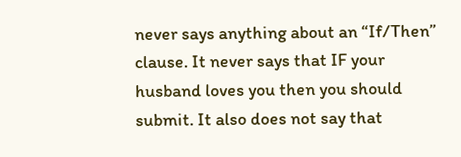never says anything about an “If/Then” clause. It never says that IF your husband loves you then you should submit. It also does not say that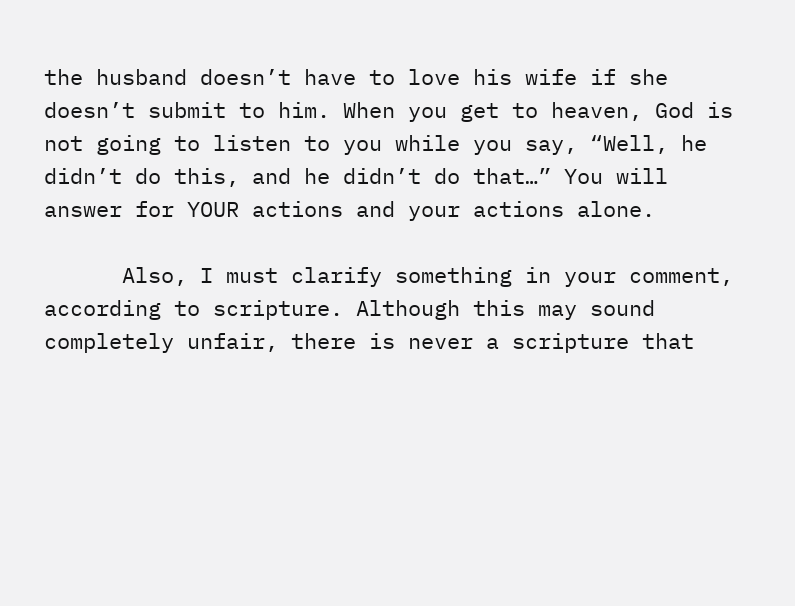the husband doesn’t have to love his wife if she doesn’t submit to him. When you get to heaven, God is not going to listen to you while you say, “Well, he didn’t do this, and he didn’t do that…” You will answer for YOUR actions and your actions alone.

      Also, I must clarify something in your comment, according to scripture. Although this may sound completely unfair, there is never a scripture that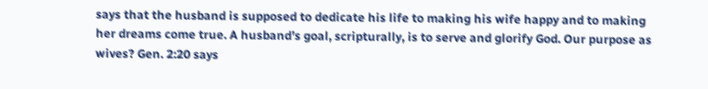says that the husband is supposed to dedicate his life to making his wife happy and to making her dreams come true. A husband’s goal, scripturally, is to serve and glorify God. Our purpose as wives? Gen. 2:20 says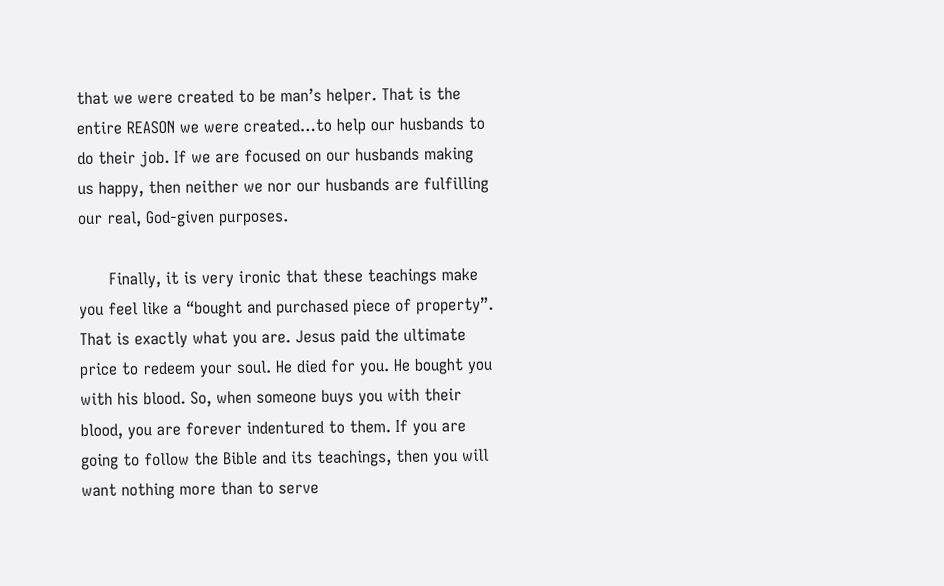that we were created to be man’s helper. That is the entire REASON we were created…to help our husbands to do their job. If we are focused on our husbands making us happy, then neither we nor our husbands are fulfilling our real, God-given purposes.

      Finally, it is very ironic that these teachings make you feel like a “bought and purchased piece of property”. That is exactly what you are. Jesus paid the ultimate price to redeem your soul. He died for you. He bought you with his blood. So, when someone buys you with their blood, you are forever indentured to them. If you are going to follow the Bible and its teachings, then you will want nothing more than to serve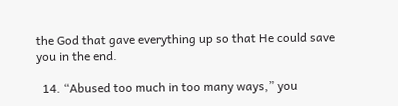the God that gave everything up so that He could save you in the end.

  14. “Abused too much in too many ways,” you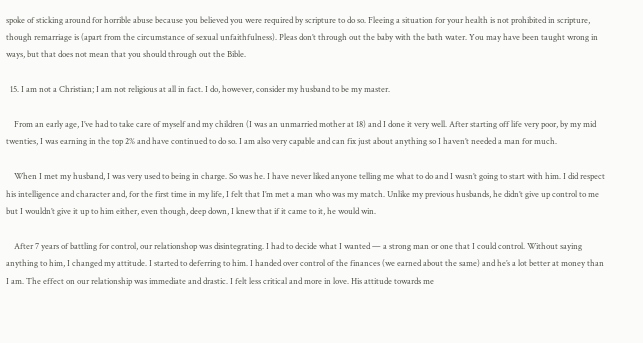spoke of sticking around for horrible abuse because you believed you were required by scripture to do so. Fleeing a situation for your health is not prohibited in scripture, though remarriage is (apart from the circumstance of sexual unfaithfulness). Pleas don’t through out the baby with the bath water. You may have been taught wrong in ways, but that does not mean that you should through out the Bible.

  15. I am not a Christian; I am not religious at all in fact. I do, however, consider my husband to be my master.

    From an early age, I’ve had to take care of myself and my children (I was an unmarried mother at 18) and I done it very well. After starting off life very poor, by my mid twenties, I was earning in the top 2% and have continued to do so. I am also very capable and can fix just about anything so I haven’t needed a man for much.

    When I met my husband, I was very used to being in charge. So was he. I have never liked anyone telling me what to do and I wasn’t going to start with him. I did respect his intelligence and character and, for the first time in my life, I felt that I’m met a man who was my match. Unlike my previous husbands, he didn’t give up control to me but I wouldn’t give it up to him either, even though, deep down, I knew that if it came to it, he would win.

    After 7 years of battling for control, our relationshop was disintegrating. I had to decide what I wanted — a strong man or one that I could control. Without saying anything to him, I changed my attitude. I started to deferring to him. I handed over control of the finances (we earned about the same) and he’s a lot better at money than I am. The effect on our relationship was immediate and drastic. I felt less critical and more in love. His attitude towards me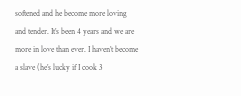softened and he become more loving and tender. It’s been 4 years and we are more in love than ever. I haven’t become a slave (he’s lucky if I cook 3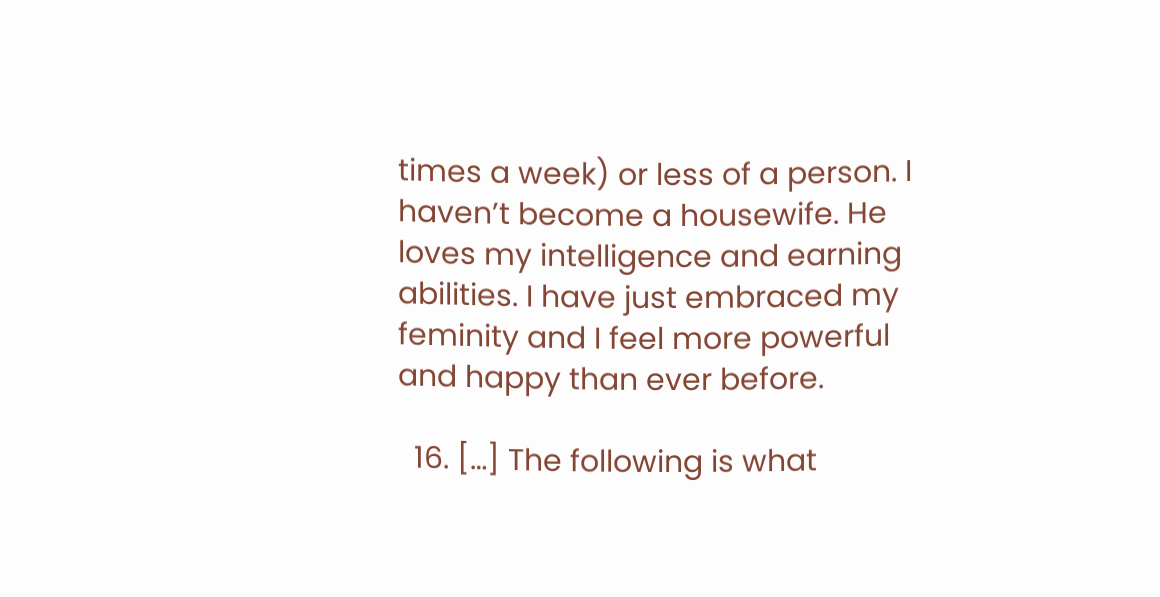times a week) or less of a person. I haven’t become a housewife. He loves my intelligence and earning abilities. I have just embraced my feminity and I feel more powerful and happy than ever before.

  16. […] The following is what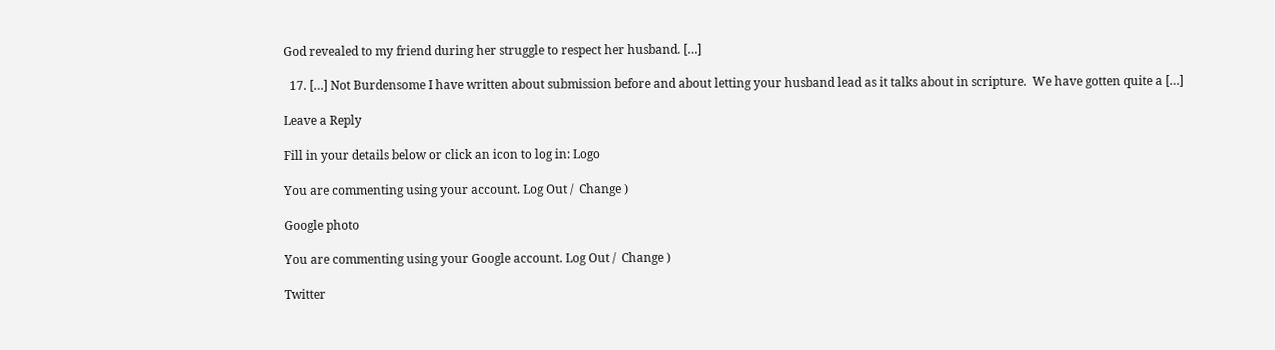God revealed to my friend during her struggle to respect her husband. […]

  17. […] Not Burdensome I have written about submission before and about letting your husband lead as it talks about in scripture.  We have gotten quite a […]

Leave a Reply

Fill in your details below or click an icon to log in: Logo

You are commenting using your account. Log Out /  Change )

Google photo

You are commenting using your Google account. Log Out /  Change )

Twitter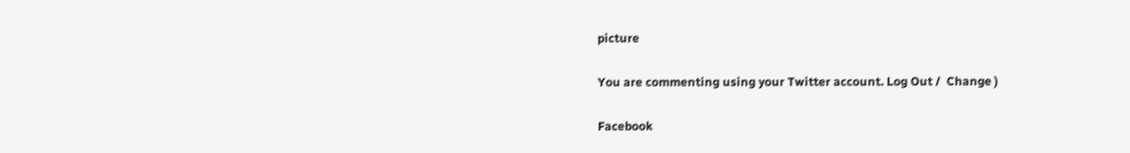picture

You are commenting using your Twitter account. Log Out /  Change )

Facebook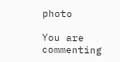photo

You are commenting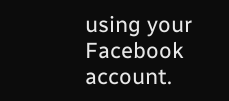using your Facebook account.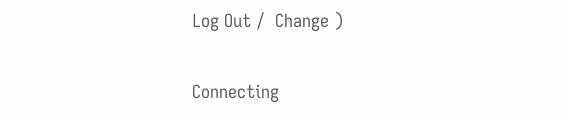Log Out /  Change )

Connecting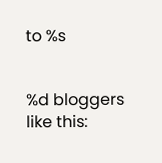to %s


%d bloggers like this: